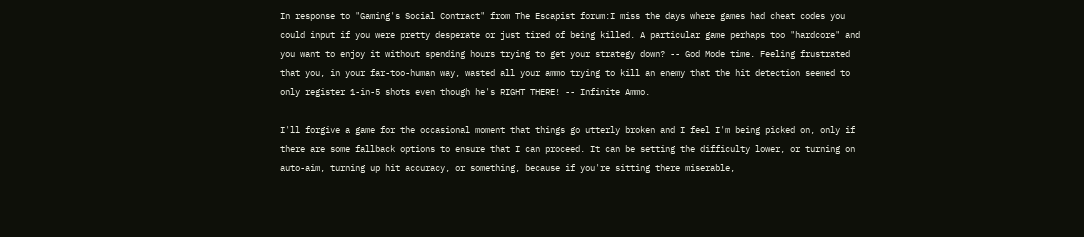In response to "Gaming's Social Contract" from The Escapist forum:I miss the days where games had cheat codes you could input if you were pretty desperate or just tired of being killed. A particular game perhaps too "hardcore" and you want to enjoy it without spending hours trying to get your strategy down? -- God Mode time. Feeling frustrated that you, in your far-too-human way, wasted all your ammo trying to kill an enemy that the hit detection seemed to only register 1-in-5 shots even though he's RIGHT THERE! -- Infinite Ammo.

I'll forgive a game for the occasional moment that things go utterly broken and I feel I'm being picked on, only if there are some fallback options to ensure that I can proceed. It can be setting the difficulty lower, or turning on auto-aim, turning up hit accuracy, or something, because if you're sitting there miserable,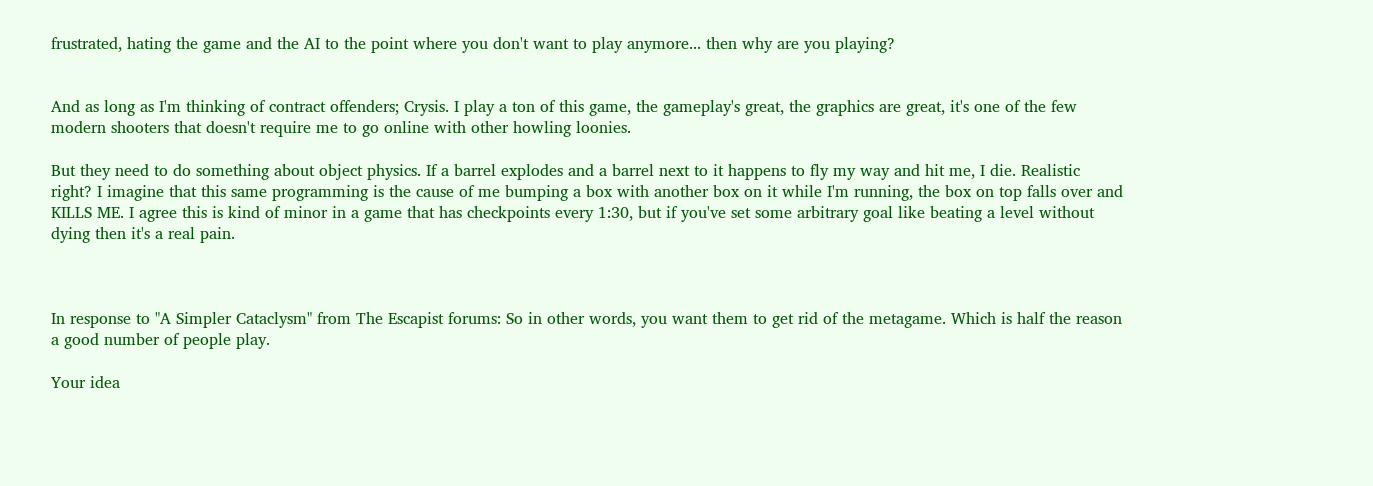frustrated, hating the game and the AI to the point where you don't want to play anymore... then why are you playing?


And as long as I'm thinking of contract offenders; Crysis. I play a ton of this game, the gameplay's great, the graphics are great, it's one of the few modern shooters that doesn't require me to go online with other howling loonies.

But they need to do something about object physics. If a barrel explodes and a barrel next to it happens to fly my way and hit me, I die. Realistic right? I imagine that this same programming is the cause of me bumping a box with another box on it while I'm running, the box on top falls over and KILLS ME. I agree this is kind of minor in a game that has checkpoints every 1:30, but if you've set some arbitrary goal like beating a level without dying then it's a real pain.



In response to "A Simpler Cataclysm" from The Escapist forums: So in other words, you want them to get rid of the metagame. Which is half the reason a good number of people play.

Your idea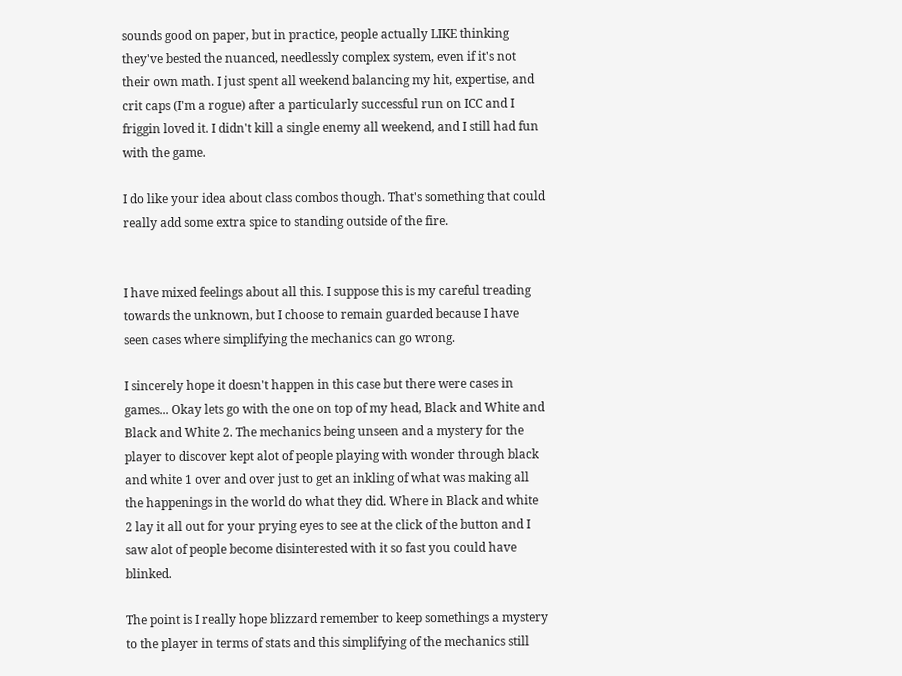sounds good on paper, but in practice, people actually LIKE thinking they've bested the nuanced, needlessly complex system, even if it's not their own math. I just spent all weekend balancing my hit, expertise, and crit caps (I'm a rogue) after a particularly successful run on ICC and I friggin loved it. I didn't kill a single enemy all weekend, and I still had fun with the game.

I do like your idea about class combos though. That's something that could really add some extra spice to standing outside of the fire.


I have mixed feelings about all this. I suppose this is my careful treading towards the unknown, but I choose to remain guarded because I have seen cases where simplifying the mechanics can go wrong.

I sincerely hope it doesn't happen in this case but there were cases in games... Okay lets go with the one on top of my head, Black and White and Black and White 2. The mechanics being unseen and a mystery for the player to discover kept alot of people playing with wonder through black and white 1 over and over just to get an inkling of what was making all the happenings in the world do what they did. Where in Black and white 2 lay it all out for your prying eyes to see at the click of the button and I saw alot of people become disinterested with it so fast you could have blinked.

The point is I really hope blizzard remember to keep somethings a mystery to the player in terms of stats and this simplifying of the mechanics still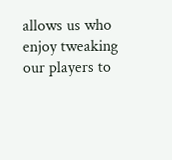allows us who enjoy tweaking our players to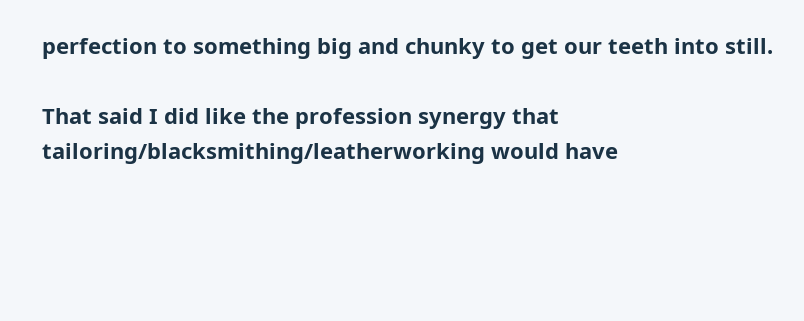perfection to something big and chunky to get our teeth into still.

That said I did like the profession synergy that tailoring/blacksmithing/leatherworking would have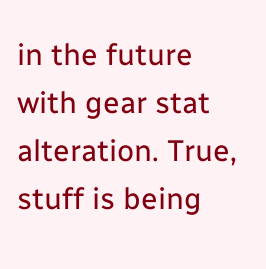in the future with gear stat alteration. True, stuff is being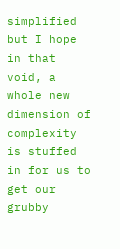simplified but I hope in that void, a whole new dimension of complexity is stuffed in for us to get our grubby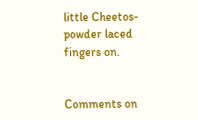little Cheetos-powder laced fingers on.


Comments on